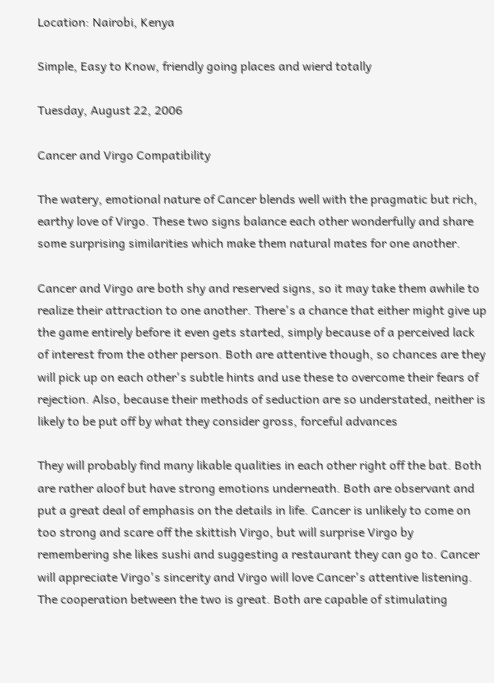Location: Nairobi, Kenya

Simple, Easy to Know, friendly going places and wierd totally

Tuesday, August 22, 2006

Cancer and Virgo Compatibility

The watery, emotional nature of Cancer blends well with the pragmatic but rich, earthy love of Virgo. These two signs balance each other wonderfully and share some surprising similarities which make them natural mates for one another.

Cancer and Virgo are both shy and reserved signs, so it may take them awhile to realize their attraction to one another. There's a chance that either might give up the game entirely before it even gets started, simply because of a perceived lack of interest from the other person. Both are attentive though, so chances are they will pick up on each other's subtle hints and use these to overcome their fears of rejection. Also, because their methods of seduction are so understated, neither is likely to be put off by what they consider gross, forceful advances

They will probably find many likable qualities in each other right off the bat. Both are rather aloof but have strong emotions underneath. Both are observant and put a great deal of emphasis on the details in life. Cancer is unlikely to come on too strong and scare off the skittish Virgo, but will surprise Virgo by remembering she likes sushi and suggesting a restaurant they can go to. Cancer will appreciate Virgo's sincerity and Virgo will love Cancer's attentive listening. The cooperation between the two is great. Both are capable of stimulating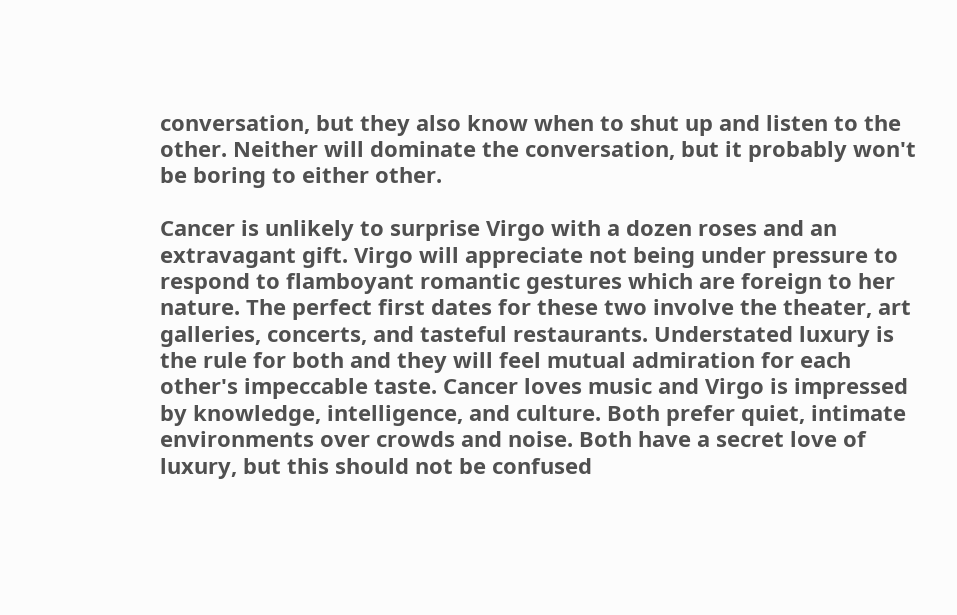conversation, but they also know when to shut up and listen to the other. Neither will dominate the conversation, but it probably won't be boring to either other.

Cancer is unlikely to surprise Virgo with a dozen roses and an extravagant gift. Virgo will appreciate not being under pressure to respond to flamboyant romantic gestures which are foreign to her nature. The perfect first dates for these two involve the theater, art galleries, concerts, and tasteful restaurants. Understated luxury is the rule for both and they will feel mutual admiration for each other's impeccable taste. Cancer loves music and Virgo is impressed by knowledge, intelligence, and culture. Both prefer quiet, intimate environments over crowds and noise. Both have a secret love of luxury, but this should not be confused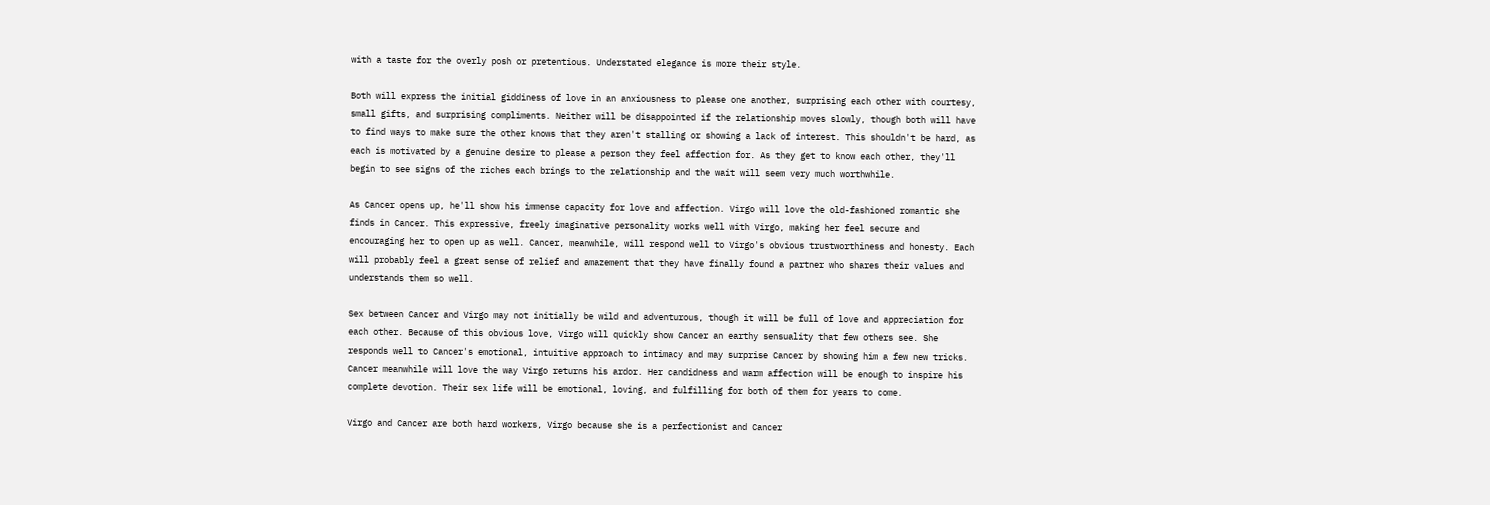with a taste for the overly posh or pretentious. Understated elegance is more their style.

Both will express the initial giddiness of love in an anxiousness to please one another, surprising each other with courtesy, small gifts, and surprising compliments. Neither will be disappointed if the relationship moves slowly, though both will have to find ways to make sure the other knows that they aren't stalling or showing a lack of interest. This shouldn't be hard, as each is motivated by a genuine desire to please a person they feel affection for. As they get to know each other, they'll begin to see signs of the riches each brings to the relationship and the wait will seem very much worthwhile.

As Cancer opens up, he'll show his immense capacity for love and affection. Virgo will love the old-fashioned romantic she finds in Cancer. This expressive, freely imaginative personality works well with Virgo, making her feel secure and encouraging her to open up as well. Cancer, meanwhile, will respond well to Virgo's obvious trustworthiness and honesty. Each will probably feel a great sense of relief and amazement that they have finally found a partner who shares their values and understands them so well.

Sex between Cancer and Virgo may not initially be wild and adventurous, though it will be full of love and appreciation for each other. Because of this obvious love, Virgo will quickly show Cancer an earthy sensuality that few others see. She responds well to Cancer's emotional, intuitive approach to intimacy and may surprise Cancer by showing him a few new tricks. Cancer meanwhile will love the way Virgo returns his ardor. Her candidness and warm affection will be enough to inspire his complete devotion. Their sex life will be emotional, loving, and fulfilling for both of them for years to come.

Virgo and Cancer are both hard workers, Virgo because she is a perfectionist and Cancer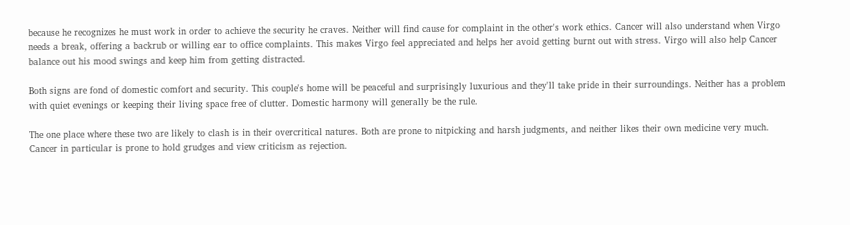because he recognizes he must work in order to achieve the security he craves. Neither will find cause for complaint in the other's work ethics. Cancer will also understand when Virgo needs a break, offering a backrub or willing ear to office complaints. This makes Virgo feel appreciated and helps her avoid getting burnt out with stress. Virgo will also help Cancer balance out his mood swings and keep him from getting distracted.

Both signs are fond of domestic comfort and security. This couple's home will be peaceful and surprisingly luxurious and they'll take pride in their surroundings. Neither has a problem with quiet evenings or keeping their living space free of clutter. Domestic harmony will generally be the rule.

The one place where these two are likely to clash is in their overcritical natures. Both are prone to nitpicking and harsh judgments, and neither likes their own medicine very much. Cancer in particular is prone to hold grudges and view criticism as rejection.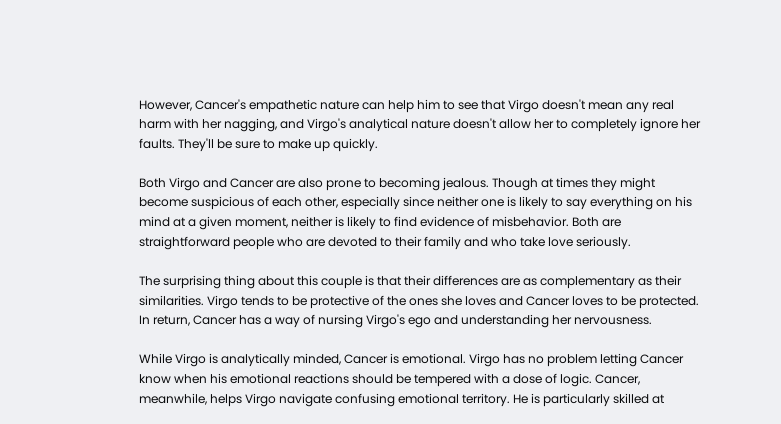However, Cancer's empathetic nature can help him to see that Virgo doesn't mean any real harm with her nagging, and Virgo's analytical nature doesn't allow her to completely ignore her faults. They'll be sure to make up quickly.

Both Virgo and Cancer are also prone to becoming jealous. Though at times they might become suspicious of each other, especially since neither one is likely to say everything on his mind at a given moment, neither is likely to find evidence of misbehavior. Both are straightforward people who are devoted to their family and who take love seriously.

The surprising thing about this couple is that their differences are as complementary as their similarities. Virgo tends to be protective of the ones she loves and Cancer loves to be protected. In return, Cancer has a way of nursing Virgo's ego and understanding her nervousness.

While Virgo is analytically minded, Cancer is emotional. Virgo has no problem letting Cancer know when his emotional reactions should be tempered with a dose of logic. Cancer, meanwhile, helps Virgo navigate confusing emotional territory. He is particularly skilled at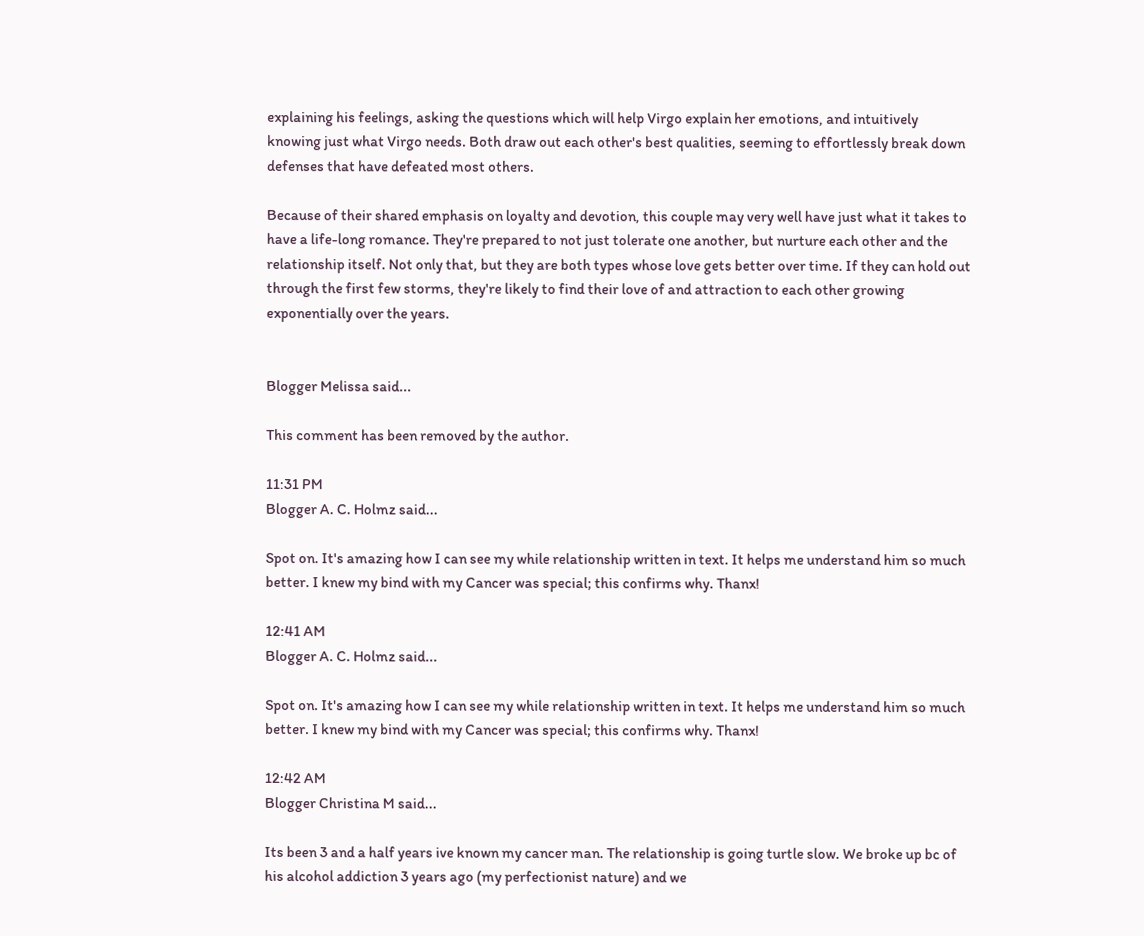explaining his feelings, asking the questions which will help Virgo explain her emotions, and intuitively knowing just what Virgo needs. Both draw out each other's best qualities, seeming to effortlessly break down defenses that have defeated most others.

Because of their shared emphasis on loyalty and devotion, this couple may very well have just what it takes to have a life-long romance. They're prepared to not just tolerate one another, but nurture each other and the relationship itself. Not only that, but they are both types whose love gets better over time. If they can hold out through the first few storms, they're likely to find their love of and attraction to each other growing exponentially over the years.


Blogger Melissa said...

This comment has been removed by the author.

11:31 PM
Blogger A. C. Holmz said...

Spot on. It's amazing how I can see my while relationship written in text. It helps me understand him so much better. I knew my bind with my Cancer was special; this confirms why. Thanx!

12:41 AM
Blogger A. C. Holmz said...

Spot on. It's amazing how I can see my while relationship written in text. It helps me understand him so much better. I knew my bind with my Cancer was special; this confirms why. Thanx!

12:42 AM
Blogger Christina M said...

Its been 3 and a half years ive known my cancer man. The relationship is going turtle slow. We broke up bc of his alcohol addiction 3 years ago (my perfectionist nature) and we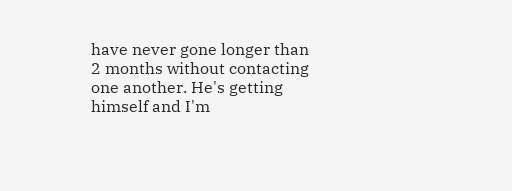have never gone longer than 2 months without contacting one another. He's getting himself and I'm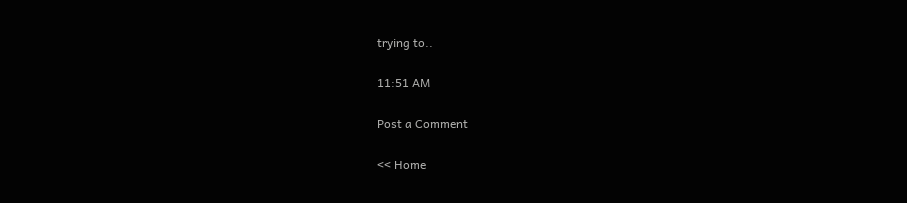trying to..

11:51 AM

Post a Comment

<< Home